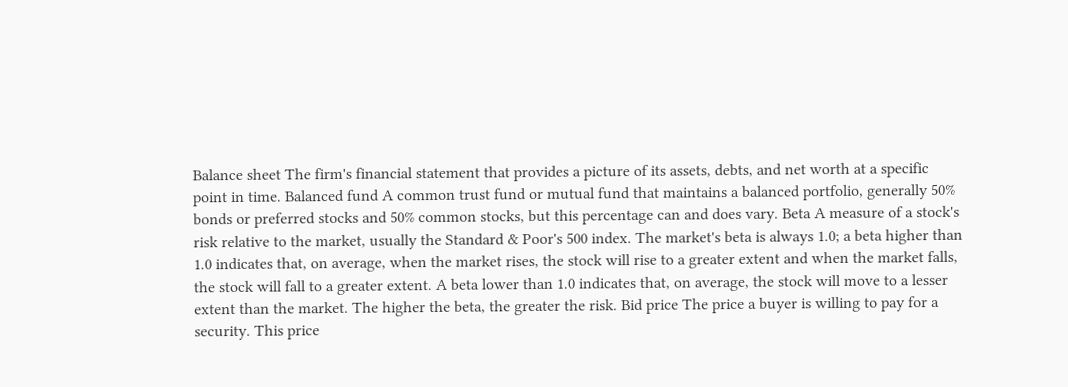Balance sheet The firm's financial statement that provides a picture of its assets, debts, and net worth at a specific point in time. Balanced fund A common trust fund or mutual fund that maintains a balanced portfolio, generally 50% bonds or preferred stocks and 50% common stocks, but this percentage can and does vary. Beta A measure of a stock's risk relative to the market, usually the Standard & Poor's 500 index. The market's beta is always 1.0; a beta higher than 1.0 indicates that, on average, when the market rises, the stock will rise to a greater extent and when the market falls, the stock will fall to a greater extent. A beta lower than 1.0 indicates that, on average, the stock will move to a lesser extent than the market. The higher the beta, the greater the risk. Bid price The price a buyer is willing to pay for a security. This price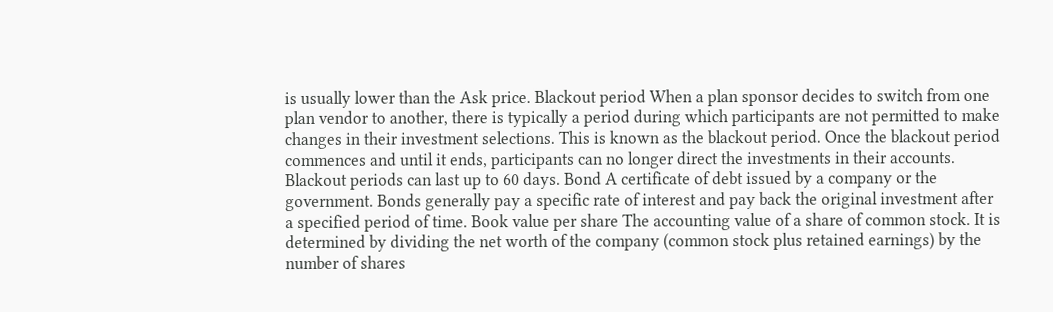is usually lower than the Ask price. Blackout period When a plan sponsor decides to switch from one plan vendor to another, there is typically a period during which participants are not permitted to make changes in their investment selections. This is known as the blackout period. Once the blackout period commences and until it ends, participants can no longer direct the investments in their accounts. Blackout periods can last up to 60 days. Bond A certificate of debt issued by a company or the government. Bonds generally pay a specific rate of interest and pay back the original investment after a specified period of time. Book value per share The accounting value of a share of common stock. It is determined by dividing the net worth of the company (common stock plus retained earnings) by the number of shares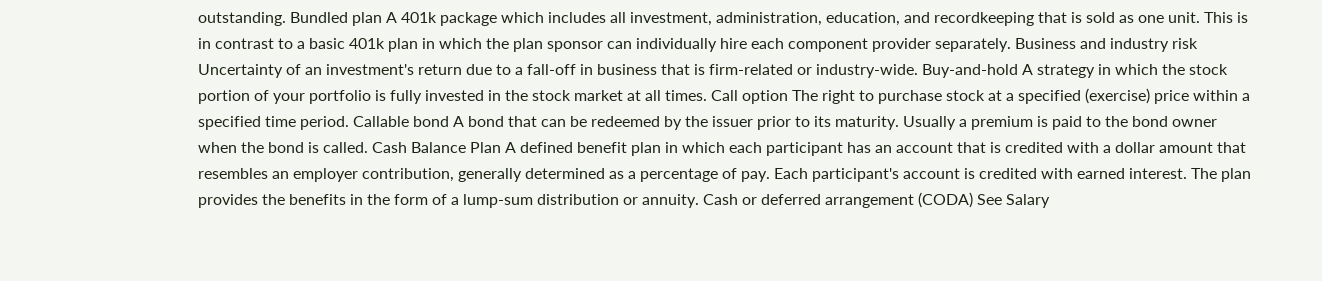outstanding. Bundled plan A 401k package which includes all investment, administration, education, and recordkeeping that is sold as one unit. This is in contrast to a basic 401k plan in which the plan sponsor can individually hire each component provider separately. Business and industry risk Uncertainty of an investment's return due to a fall-off in business that is firm-related or industry-wide. Buy-and-hold A strategy in which the stock portion of your portfolio is fully invested in the stock market at all times. Call option The right to purchase stock at a specified (exercise) price within a specified time period. Callable bond A bond that can be redeemed by the issuer prior to its maturity. Usually a premium is paid to the bond owner when the bond is called. Cash Balance Plan A defined benefit plan in which each participant has an account that is credited with a dollar amount that resembles an employer contribution, generally determined as a percentage of pay. Each participant's account is credited with earned interest. The plan provides the benefits in the form of a lump-sum distribution or annuity. Cash or deferred arrangement (CODA) See Salary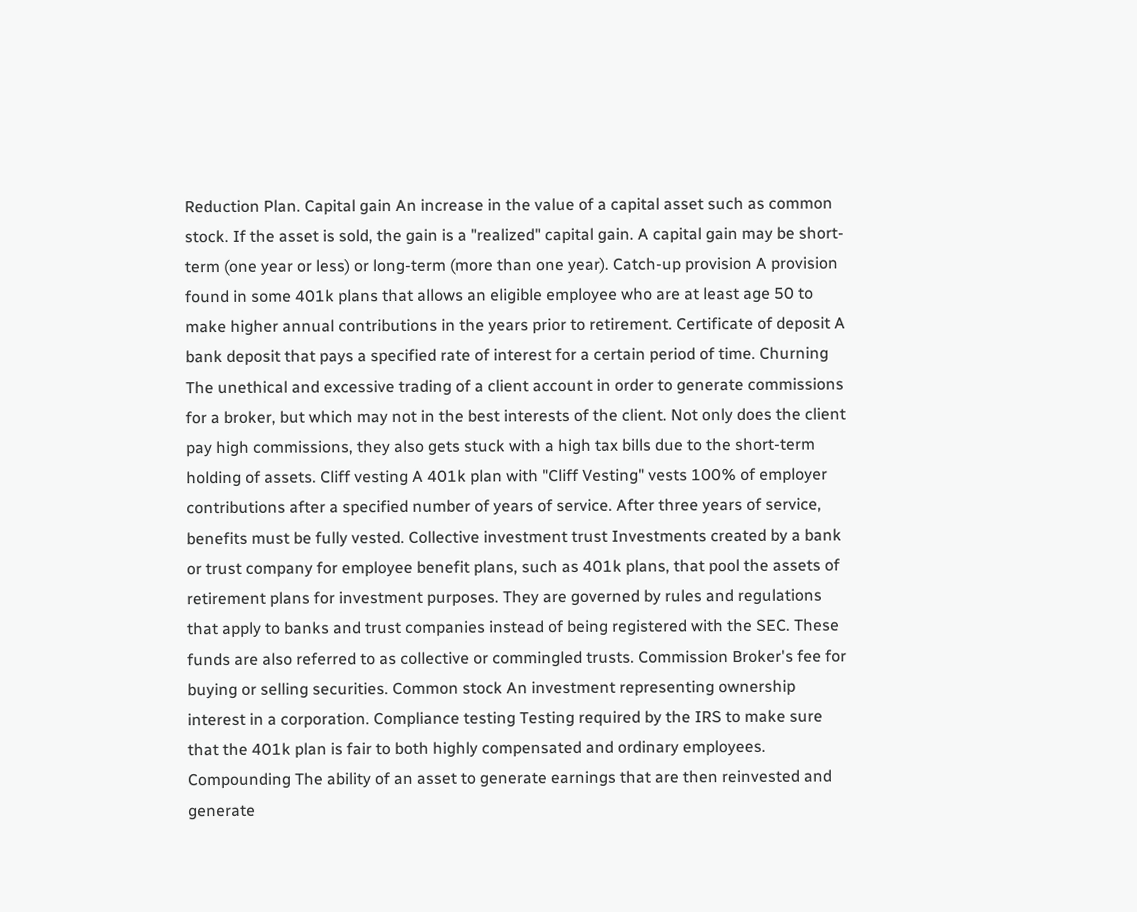Reduction Plan. Capital gain An increase in the value of a capital asset such as common stock. If the asset is sold, the gain is a "realized" capital gain. A capital gain may be short-term (one year or less) or long-term (more than one year). Catch-up provision A provision found in some 401k plans that allows an eligible employee who are at least age 50 to make higher annual contributions in the years prior to retirement. Certificate of deposit A bank deposit that pays a specified rate of interest for a certain period of time. Churning The unethical and excessive trading of a client account in order to generate commissions for a broker, but which may not in the best interests of the client. Not only does the client pay high commissions, they also gets stuck with a high tax bills due to the short-term holding of assets. Cliff vesting A 401k plan with "Cliff Vesting" vests 100% of employer contributions after a specified number of years of service. After three years of service, benefits must be fully vested. Collective investment trust Investments created by a bank or trust company for employee benefit plans, such as 401k plans, that pool the assets of retirement plans for investment purposes. They are governed by rules and regulations that apply to banks and trust companies instead of being registered with the SEC. These funds are also referred to as collective or commingled trusts. Commission Broker's fee for buying or selling securities. Common stock An investment representing ownership interest in a corporation. Compliance testing Testing required by the IRS to make sure that the 401k plan is fair to both highly compensated and ordinary employees. Compounding The ability of an asset to generate earnings that are then reinvested and generate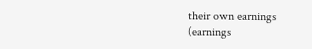their own earnings (earnings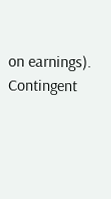on earnings). Contingent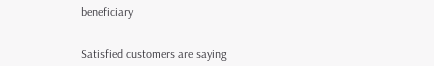beneficiary


Satisfied customers are saying